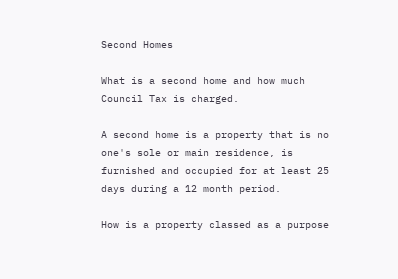Second Homes

What is a second home and how much Council Tax is charged.

A second home is a property that is no one's sole or main residence, is furnished and occupied for at least 25 days during a 12 month period.

How is a property classed as a purpose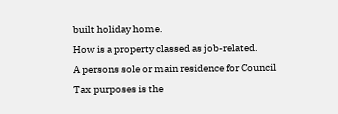built holiday home.
How is a property classed as job-related.
A persons sole or main residence for Council Tax purposes is the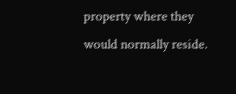property where they would normally reside.